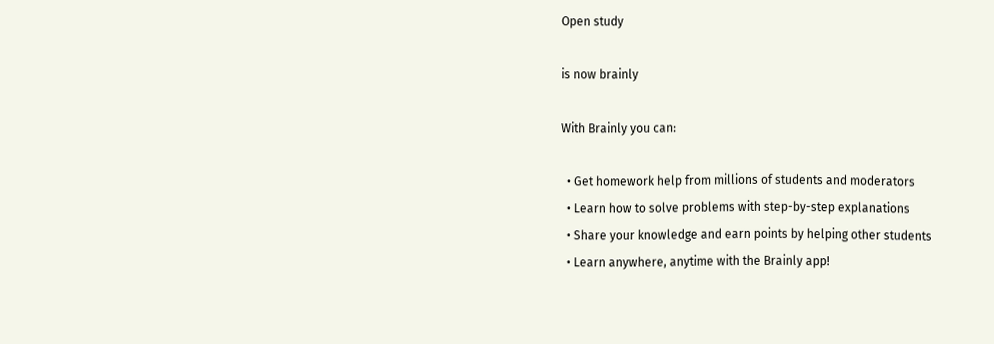Open study

is now brainly

With Brainly you can:

  • Get homework help from millions of students and moderators
  • Learn how to solve problems with step-by-step explanations
  • Share your knowledge and earn points by helping other students
  • Learn anywhere, anytime with the Brainly app!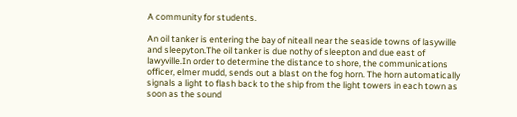A community for students.

An oil tanker is entering the bay of niteall near the seaside towns of lasywille and sleepyton.The oil tanker is due nothy of sleepton and due east of lawyville.In order to determine the distance to shore, the communications officer, elmer mudd, sends out a blast on the fog horn. The horn automatically signals a light to flash back to the ship from the light towers in each town as soon as the sound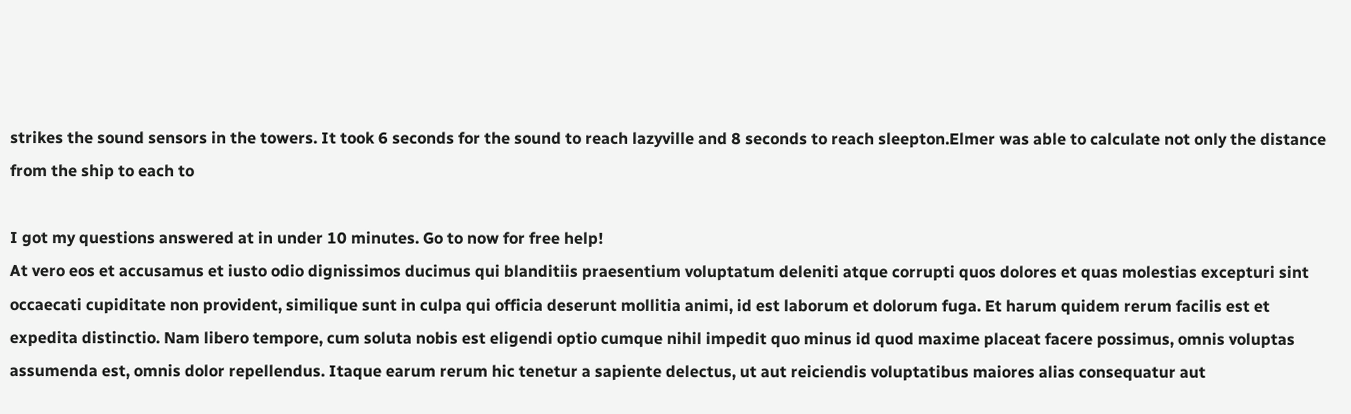strikes the sound sensors in the towers. It took 6 seconds for the sound to reach lazyville and 8 seconds to reach sleepton.Elmer was able to calculate not only the distance from the ship to each to

I got my questions answered at in under 10 minutes. Go to now for free help!
At vero eos et accusamus et iusto odio dignissimos ducimus qui blanditiis praesentium voluptatum deleniti atque corrupti quos dolores et quas molestias excepturi sint occaecati cupiditate non provident, similique sunt in culpa qui officia deserunt mollitia animi, id est laborum et dolorum fuga. Et harum quidem rerum facilis est et expedita distinctio. Nam libero tempore, cum soluta nobis est eligendi optio cumque nihil impedit quo minus id quod maxime placeat facere possimus, omnis voluptas assumenda est, omnis dolor repellendus. Itaque earum rerum hic tenetur a sapiente delectus, ut aut reiciendis voluptatibus maiores alias consequatur aut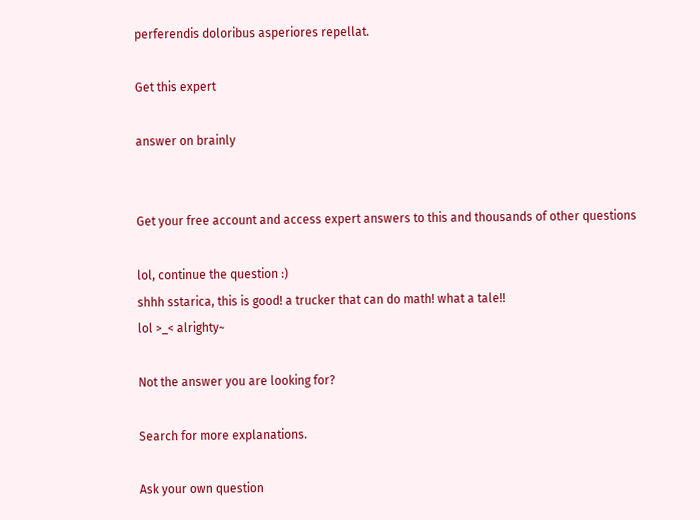perferendis doloribus asperiores repellat.

Get this expert

answer on brainly


Get your free account and access expert answers to this and thousands of other questions

lol, continue the question :)
shhh sstarica, this is good! a trucker that can do math! what a tale!!
lol >_< alrighty~

Not the answer you are looking for?

Search for more explanations.

Ask your own question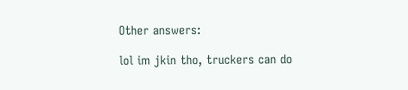Other answers:

lol im jkin tho, truckers can do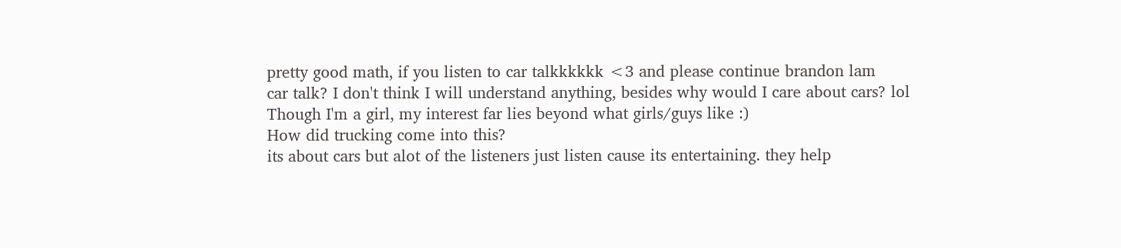pretty good math, if you listen to car talkkkkkk <3 and please continue brandon lam
car talk? I don't think I will understand anything, besides why would I care about cars? lol
Though I'm a girl, my interest far lies beyond what girls/guys like :)
How did trucking come into this?
its about cars but alot of the listeners just listen cause its entertaining. they help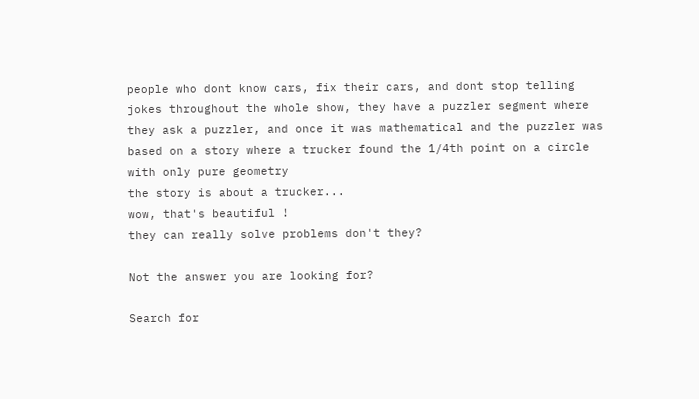people who dont know cars, fix their cars, and dont stop telling jokes throughout the whole show, they have a puzzler segment where they ask a puzzler, and once it was mathematical and the puzzler was based on a story where a trucker found the 1/4th point on a circle with only pure geometry
the story is about a trucker...
wow, that's beautiful !
they can really solve problems don't they?

Not the answer you are looking for?

Search for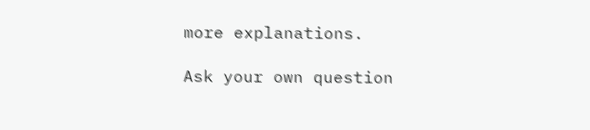more explanations.

Ask your own question